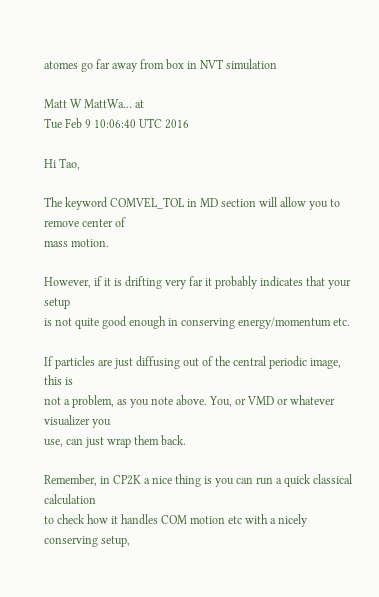atomes go far away from box in NVT simulation

Matt W MattWa... at
Tue Feb 9 10:06:40 UTC 2016

Hi Tao,

The keyword COMVEL_TOL in MD section will allow you to remove center of
mass motion.

However, if it is drifting very far it probably indicates that your setup
is not quite good enough in conserving energy/momentum etc.

If particles are just diffusing out of the central periodic image, this is
not a problem, as you note above. You, or VMD or whatever visualizer you
use, can just wrap them back.

Remember, in CP2K a nice thing is you can run a quick classical calculation
to check how it handles COM motion etc with a nicely conserving setup,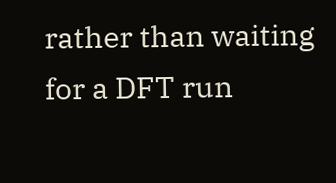rather than waiting for a DFT run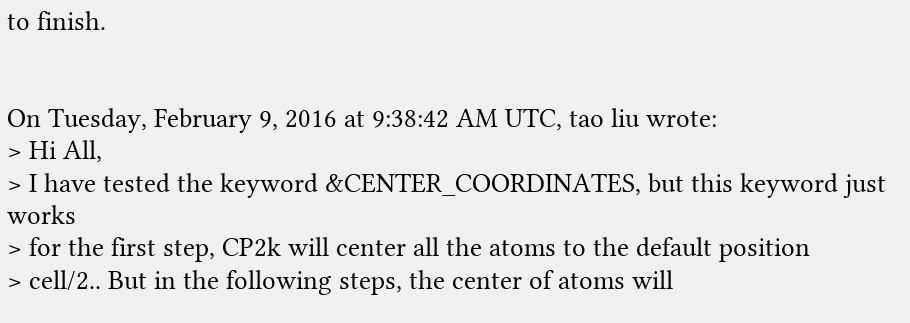to finish.


On Tuesday, February 9, 2016 at 9:38:42 AM UTC, tao liu wrote:
> Hi All,
> I have tested the keyword &CENTER_COORDINATES, but this keyword just works
> for the first step, CP2k will center all the atoms to the default position
> cell/2.. But in the following steps, the center of atoms will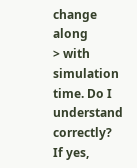change along
> with simulation time. Do I understand correctly?  If yes,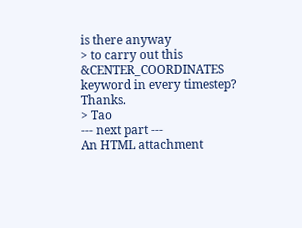is there anyway
> to carry out this &CENTER_COORDINATES keyword in every timestep? Thanks.
> Tao
--- next part ---
An HTML attachment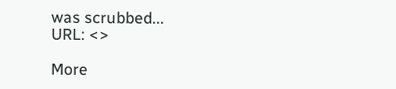was scrubbed...
URL: <>

More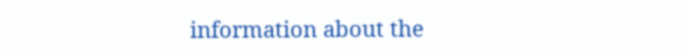information about the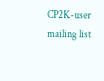CP2K-user mailing list